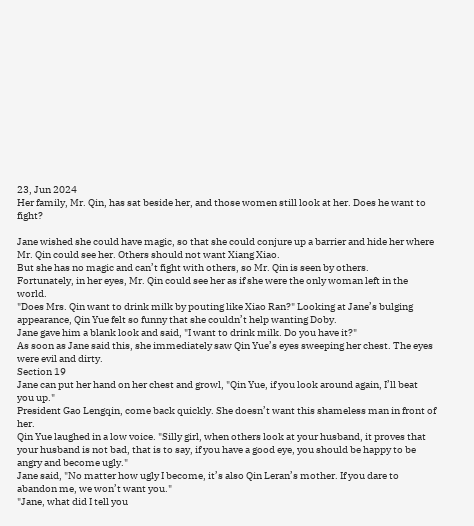23, Jun 2024
Her family, Mr. Qin, has sat beside her, and those women still look at her. Does he want to fight?

Jane wished she could have magic, so that she could conjure up a barrier and hide her where Mr. Qin could see her. Others should not want Xiang Xiao.
But she has no magic and can’t fight with others, so Mr. Qin is seen by others.
Fortunately, in her eyes, Mr. Qin could see her as if she were the only woman left in the world.
"Does Mrs. Qin want to drink milk by pouting like Xiao Ran?" Looking at Jane’s bulging appearance, Qin Yue felt so funny that she couldn’t help wanting Doby.
Jane gave him a blank look and said, "I want to drink milk. Do you have it?"
As soon as Jane said this, she immediately saw Qin Yue’s eyes sweeping her chest. The eyes were evil and dirty.
Section 19
Jane can put her hand on her chest and growl, "Qin Yue, if you look around again, I’ll beat you up."
President Gao Lengqin, come back quickly. She doesn’t want this shameless man in front of her.
Qin Yue laughed in a low voice. "Silly girl, when others look at your husband, it proves that your husband is not bad, that is to say, if you have a good eye, you should be happy to be angry and become ugly."
Jane said, "No matter how ugly I become, it’s also Qin Leran’s mother. If you dare to abandon me, we won’t want you."
"Jane, what did I tell you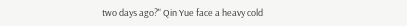two days ago?" Qin Yue face a heavy cold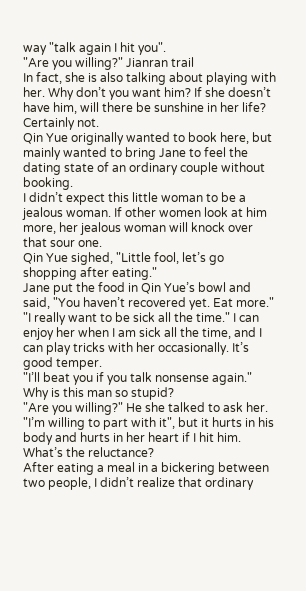way "talk again I hit you".
"Are you willing?" Jianran trail
In fact, she is also talking about playing with her. Why don’t you want him? If she doesn’t have him, will there be sunshine in her life?
Certainly not.
Qin Yue originally wanted to book here, but mainly wanted to bring Jane to feel the dating state of an ordinary couple without booking.
I didn’t expect this little woman to be a jealous woman. If other women look at him more, her jealous woman will knock over that sour one.
Qin Yue sighed, "Little fool, let’s go shopping after eating."
Jane put the food in Qin Yue’s bowl and said, "You haven’t recovered yet. Eat more."
"I really want to be sick all the time." I can enjoy her when I am sick all the time, and I can play tricks with her occasionally. It’s good temper.
"I’ll beat you if you talk nonsense again." Why is this man so stupid?
"Are you willing?" He she talked to ask her.
"I’m willing to part with it", but it hurts in his body and hurts in her heart if I hit him. What’s the reluctance?
After eating a meal in a bickering between two people, I didn’t realize that ordinary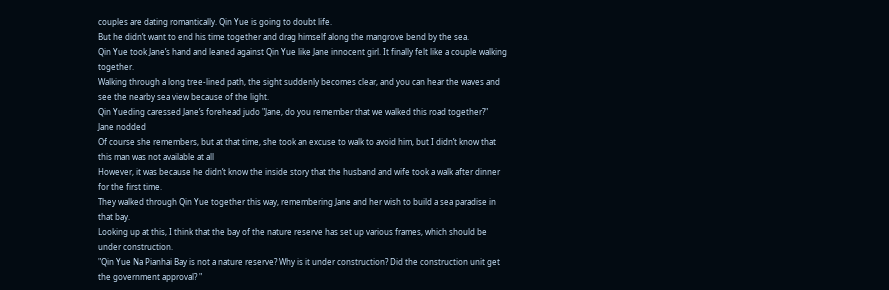couples are dating romantically. Qin Yue is going to doubt life.
But he didn’t want to end his time together and drag himself along the mangrove bend by the sea.
Qin Yue took Jane’s hand and leaned against Qin Yue like Jane innocent girl. It finally felt like a couple walking together.
Walking through a long tree-lined path, the sight suddenly becomes clear, and you can hear the waves and see the nearby sea view because of the light.
Qin Yueding caressed Jane’s forehead judo "Jane, do you remember that we walked this road together?"
Jane nodded
Of course she remembers, but at that time, she took an excuse to walk to avoid him, but I didn’t know that this man was not available at all
However, it was because he didn’t know the inside story that the husband and wife took a walk after dinner for the first time.
They walked through Qin Yue together this way, remembering Jane and her wish to build a sea paradise in that bay.
Looking up at this, I think that the bay of the nature reserve has set up various frames, which should be under construction.
"Qin Yue Na Pianhai Bay is not a nature reserve? Why is it under construction? Did the construction unit get the government approval? "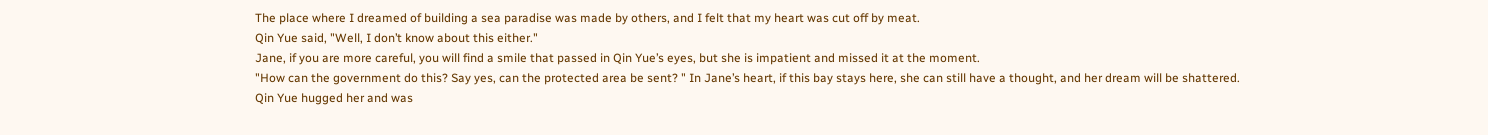The place where I dreamed of building a sea paradise was made by others, and I felt that my heart was cut off by meat.
Qin Yue said, "Well, I don’t know about this either."
Jane, if you are more careful, you will find a smile that passed in Qin Yue’s eyes, but she is impatient and missed it at the moment.
"How can the government do this? Say yes, can the protected area be sent? " In Jane’s heart, if this bay stays here, she can still have a thought, and her dream will be shattered.
Qin Yue hugged her and was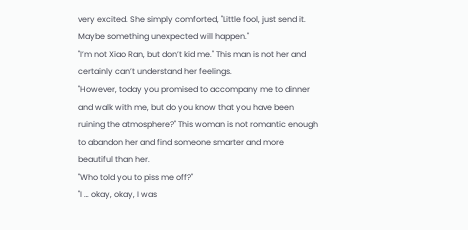very excited. She simply comforted, "Little fool, just send it. Maybe something unexpected will happen."
"I’m not Xiao Ran, but don’t kid me." This man is not her and certainly can’t understand her feelings.
"However, today you promised to accompany me to dinner and walk with me, but do you know that you have been ruining the atmosphere?" This woman is not romantic enough to abandon her and find someone smarter and more beautiful than her.
"Who told you to piss me off?"
"I … okay, okay, I was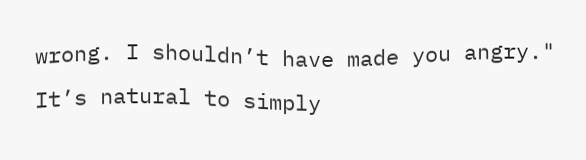wrong. I shouldn’t have made you angry."
It’s natural to simply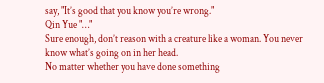say, "It’s good that you know you’re wrong."
Qin Yue "…"
Sure enough, don’t reason with a creature like a woman. You never know what’s going on in her head.
No matter whether you have done something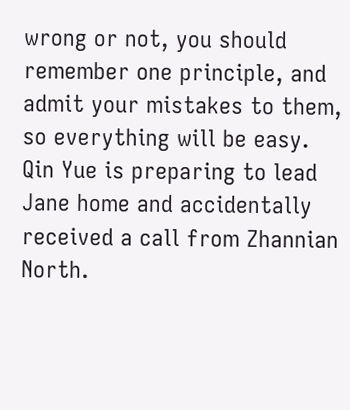wrong or not, you should remember one principle, and admit your mistakes to them, so everything will be easy.
Qin Yue is preparing to lead Jane home and accidentally received a call from Zhannian North.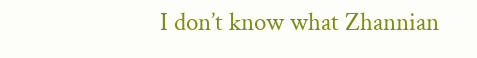I don’t know what Zhannian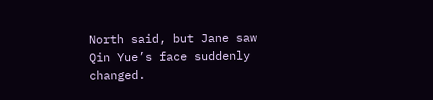North said, but Jane saw Qin Yue’s face suddenly changed.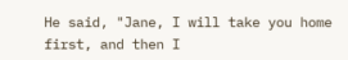He said, "Jane, I will take you home first, and then I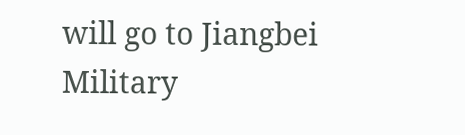will go to Jiangbei Military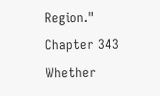Region."
Chapter 343 Whether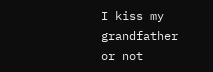I kiss my grandfather or not